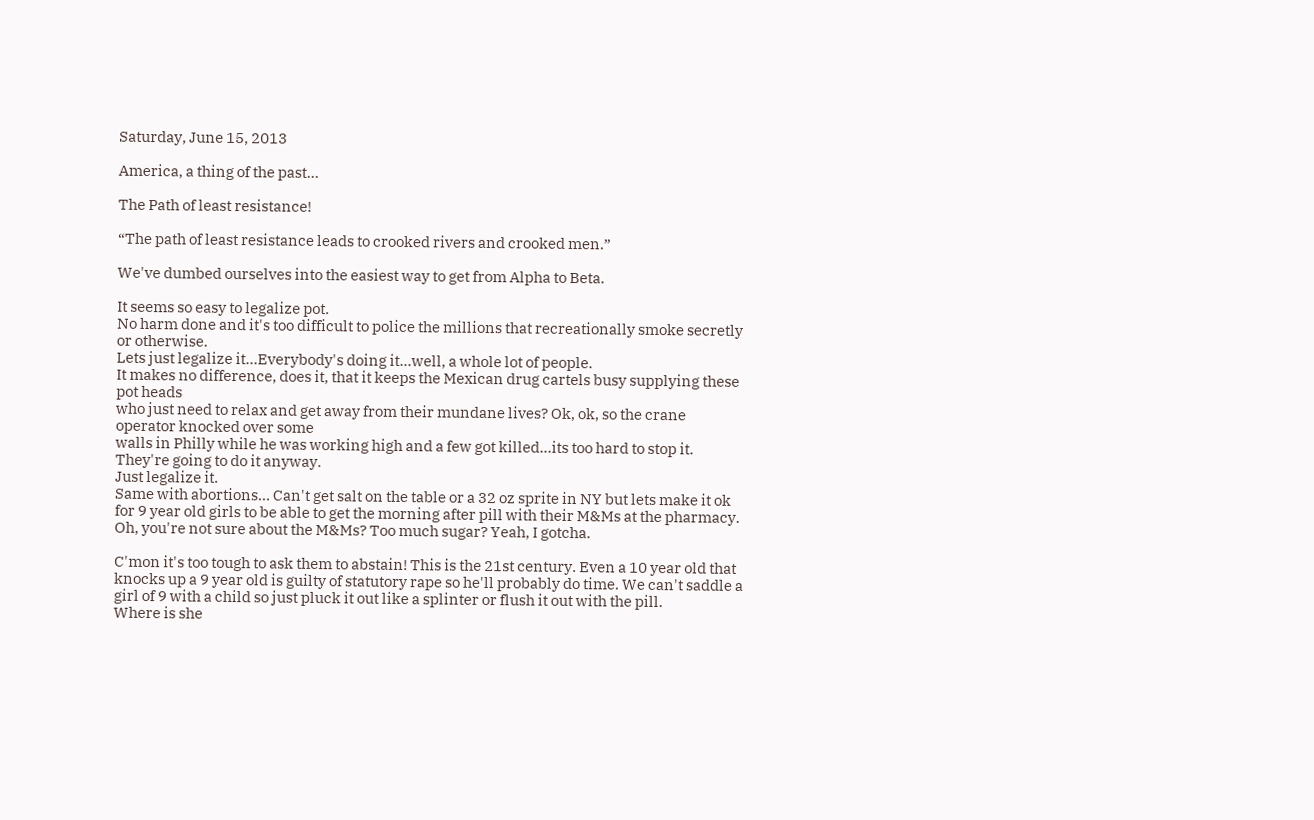Saturday, June 15, 2013

America, a thing of the past...

The Path of least resistance!

“The path of least resistance leads to crooked rivers and crooked men.”

We've dumbed ourselves into the easiest way to get from Alpha to Beta.

It seems so easy to legalize pot.
No harm done and it's too difficult to police the millions that recreationally smoke secretly or otherwise.
Lets just legalize it…Everybody's doing it...well, a whole lot of people.
It makes no difference, does it, that it keeps the Mexican drug cartels busy supplying these pot heads
who just need to relax and get away from their mundane lives? Ok, ok, so the crane operator knocked over some
walls in Philly while he was working high and a few got killed…its too hard to stop it. They're going to do it anyway.
Just legalize it.
Same with abortions… Can't get salt on the table or a 32 oz sprite in NY but lets make it ok for 9 year old girls to be able to get the morning after pill with their M&Ms at the pharmacy. Oh, you're not sure about the M&Ms? Too much sugar? Yeah, I gotcha.

C'mon it's too tough to ask them to abstain! This is the 21st century. Even a 10 year old that knocks up a 9 year old is guilty of statutory rape so he'll probably do time. We can't saddle a girl of 9 with a child so just pluck it out like a splinter or flush it out with the pill.
Where is she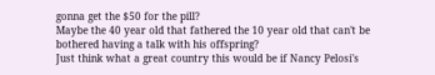gonna get the $50 for the pill?
Maybe the 40 year old that fathered the 10 year old that can't be bothered having a talk with his offspring?
Just think what a great country this would be if Nancy Pelosi's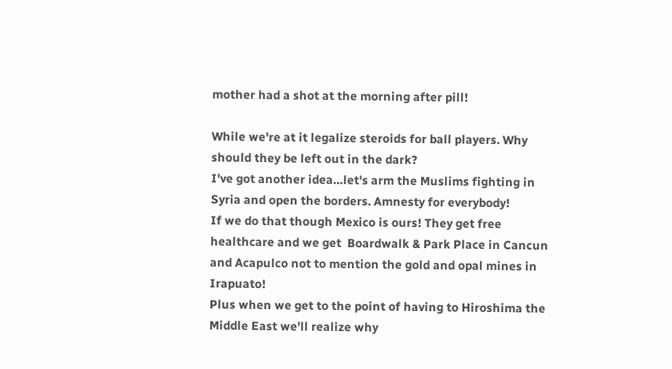mother had a shot at the morning after pill!

While we're at it legalize steroids for ball players. Why should they be left out in the dark?
I've got another idea…let's arm the Muslims fighting in Syria and open the borders. Amnesty for everybody!
If we do that though Mexico is ours! They get free healthcare and we get  Boardwalk & Park Place in Cancun and Acapulco not to mention the gold and opal mines in Irapuato!
Plus when we get to the point of having to Hiroshima the Middle East we'll realize why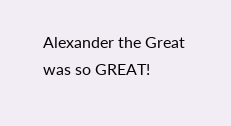Alexander the Great was so GREAT!